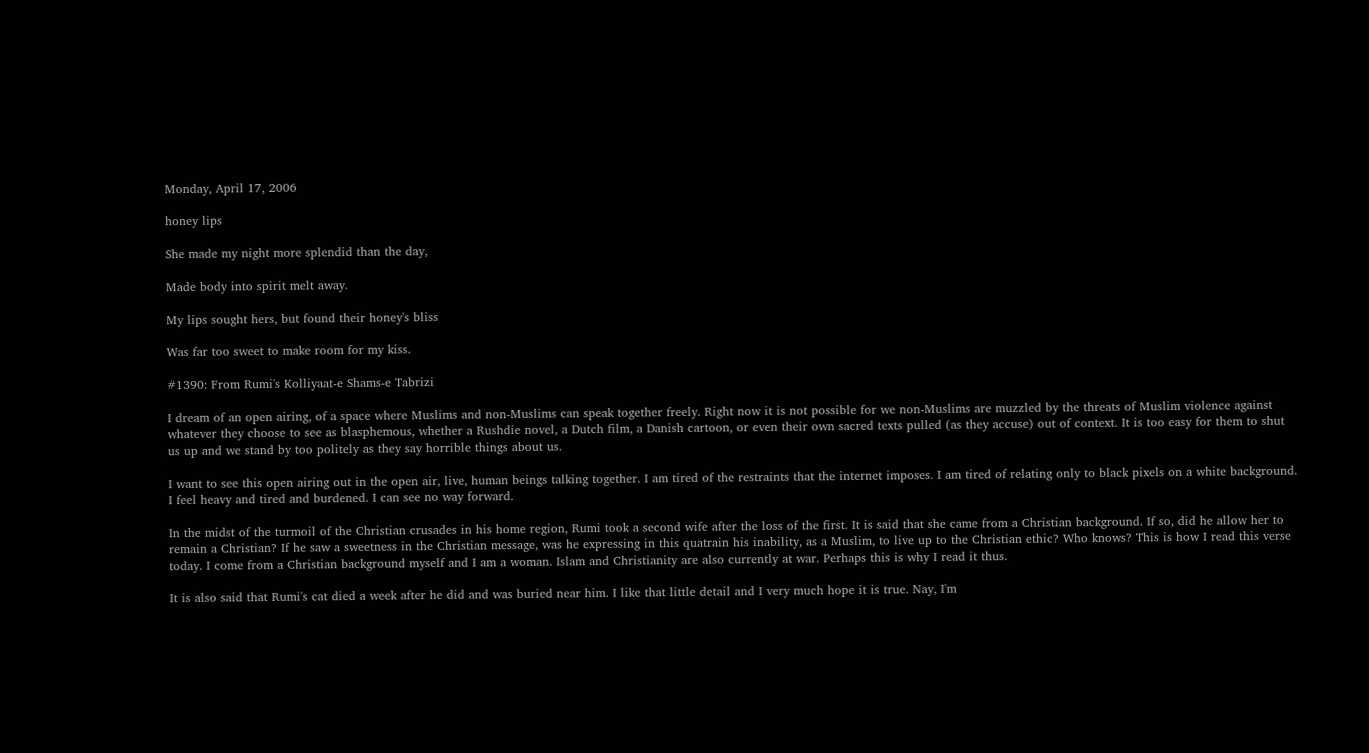Monday, April 17, 2006

honey lips

She made my night more splendid than the day,

Made body into spirit melt away.

My lips sought hers, but found their honey's bliss

Was far too sweet to make room for my kiss.

#1390: From Rumi's Kolliyaat-e Shams-e Tabrizi

I dream of an open airing, of a space where Muslims and non-Muslims can speak together freely. Right now it is not possible for we non-Muslims are muzzled by the threats of Muslim violence against whatever they choose to see as blasphemous, whether a Rushdie novel, a Dutch film, a Danish cartoon, or even their own sacred texts pulled (as they accuse) out of context. It is too easy for them to shut us up and we stand by too politely as they say horrible things about us.

I want to see this open airing out in the open air, live, human beings talking together. I am tired of the restraints that the internet imposes. I am tired of relating only to black pixels on a white background. I feel heavy and tired and burdened. I can see no way forward.

In the midst of the turmoil of the Christian crusades in his home region, Rumi took a second wife after the loss of the first. It is said that she came from a Christian background. If so, did he allow her to remain a Christian? If he saw a sweetness in the Christian message, was he expressing in this quatrain his inability, as a Muslim, to live up to the Christian ethic? Who knows? This is how I read this verse today. I come from a Christian background myself and I am a woman. Islam and Christianity are also currently at war. Perhaps this is why I read it thus.

It is also said that Rumi's cat died a week after he did and was buried near him. I like that little detail and I very much hope it is true. Nay, I'm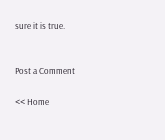sure it is true.


Post a Comment

<< Home